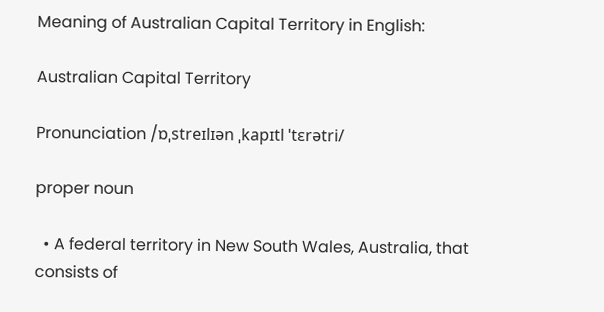Meaning of Australian Capital Territory in English:

Australian Capital Territory

Pronunciation /ɒˌstreɪlɪən ˌkapɪtl ˈtɛrətri/

proper noun

  • A federal territory in New South Wales, Australia, that consists of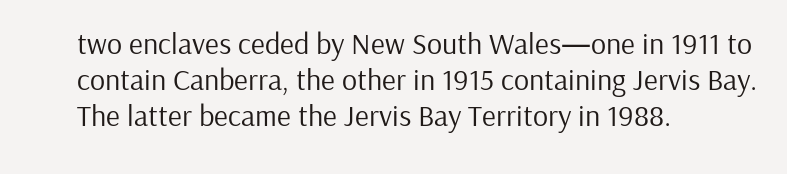two enclaves ceded by New South Wales—one in 1911 to contain Canberra, the other in 1915 containing Jervis Bay. The latter became the Jervis Bay Territory in 1988.